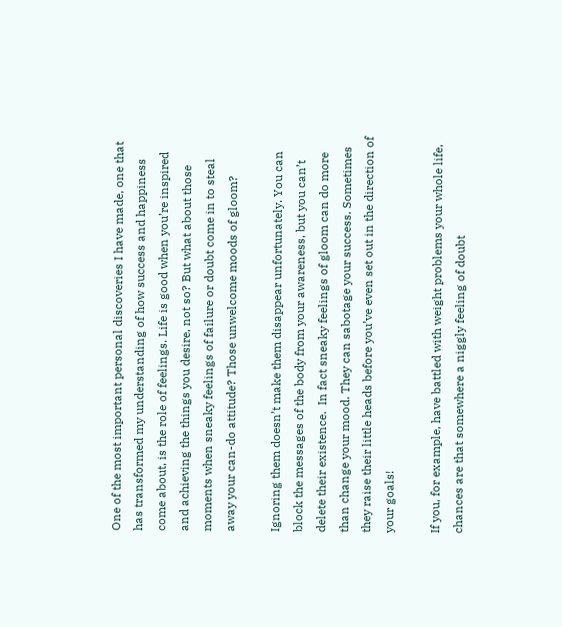One of the most important personal discoveries I have made, one that has transformed my understanding of how success and happiness come about, is the role of feelings. Life is good when you’re inspired and achieving the things you desire, not so? But what about those moments when sneaky feelings of failure or doubt come in to steal away your can-do attitude? Those unwelcome moods of gloom?

Ignoring them doesn’t make them disappear unfortunately. You can block the messages of the body from your awareness, but you can’t delete their existence.  In fact sneaky feelings of gloom can do more than change your mood. They can sabotage your success. Sometimes they raise their little heads before you’ve even set out in the direction of your goals!

If you, for example, have battled with weight problems your whole life, chances are that somewhere a niggly feeling of doubt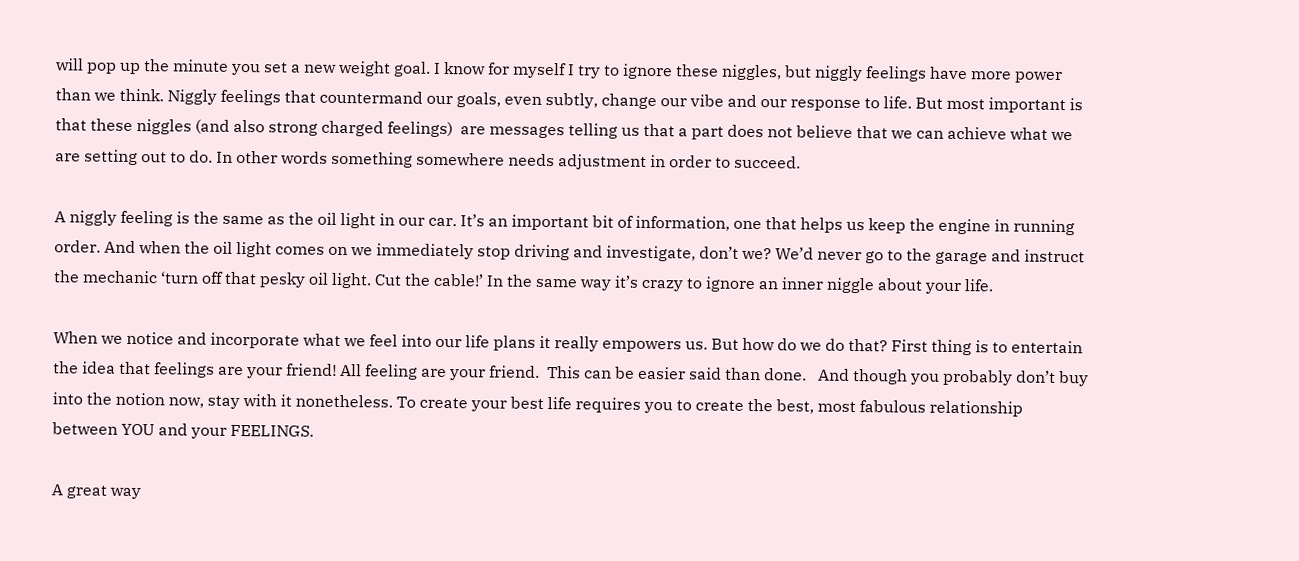will pop up the minute you set a new weight goal. I know for myself I try to ignore these niggles, but niggly feelings have more power than we think. Niggly feelings that countermand our goals, even subtly, change our vibe and our response to life. But most important is that these niggles (and also strong charged feelings)  are messages telling us that a part does not believe that we can achieve what we are setting out to do. In other words something somewhere needs adjustment in order to succeed.

A niggly feeling is the same as the oil light in our car. It’s an important bit of information, one that helps us keep the engine in running order. And when the oil light comes on we immediately stop driving and investigate, don’t we? We’d never go to the garage and instruct the mechanic ‘turn off that pesky oil light. Cut the cable!’ In the same way it’s crazy to ignore an inner niggle about your life.

When we notice and incorporate what we feel into our life plans it really empowers us. But how do we do that? First thing is to entertain the idea that feelings are your friend! All feeling are your friend.  This can be easier said than done.   And though you probably don’t buy into the notion now, stay with it nonetheless. To create your best life requires you to create the best, most fabulous relationship between YOU and your FEELINGS.

A great way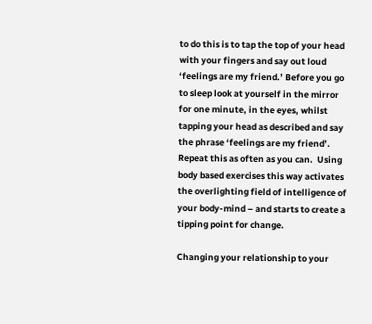to do this is to tap the top of your head with your fingers and say out loud ‘feelings are my friend.’ Before you go to sleep look at yourself in the mirror for one minute, in the eyes, whilst tapping your head as described and say the phrase ‘feelings are my friend’.  Repeat this as often as you can.  Using body based exercises this way activates the overlighting field of intelligence of your body-mind – and starts to create a tipping point for change.

Changing your relationship to your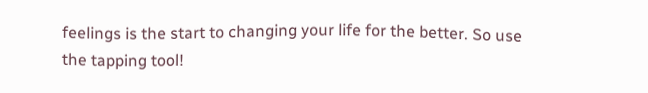feelings is the start to changing your life for the better. So use the tapping tool!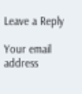Leave a Reply

Your email address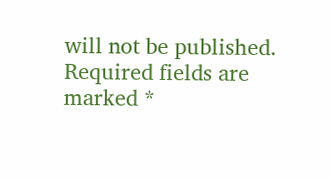will not be published. Required fields are marked *